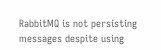RabbitMQ is not persisting messages despite using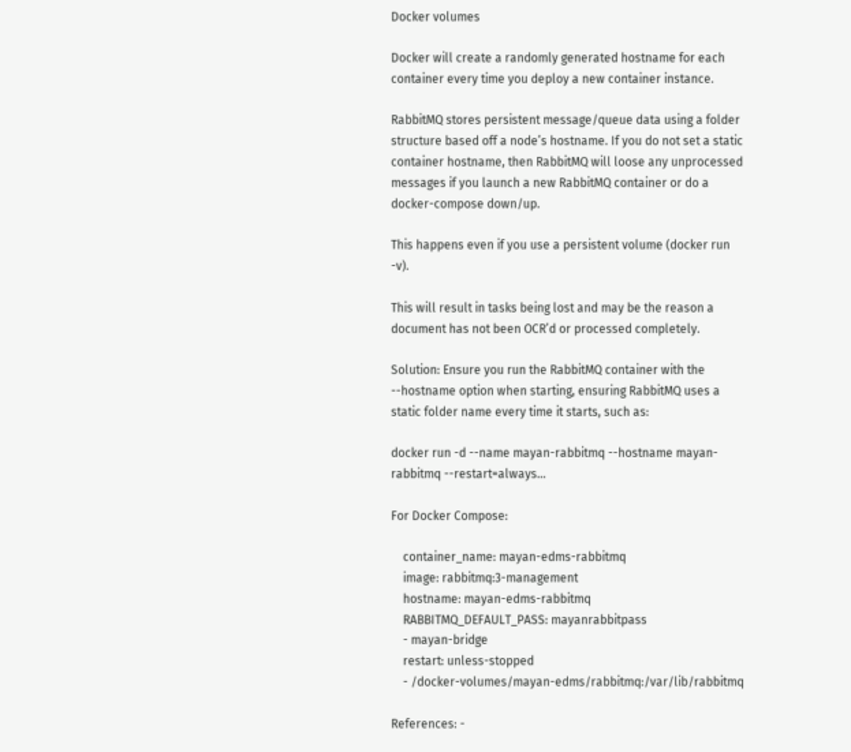Docker volumes

Docker will create a randomly generated hostname for each container every time you deploy a new container instance.

RabbitMQ stores persistent message/queue data using a folder structure based off a node’s hostname. If you do not set a static container hostname, then RabbitMQ will loose any unprocessed messages if you launch a new RabbitMQ container or do a docker-compose down/up.

This happens even if you use a persistent volume (docker run -v).

This will result in tasks being lost and may be the reason a document has not been OCR’d or processed completely.

Solution: Ensure you run the RabbitMQ container with the --hostname option when starting, ensuring RabbitMQ uses a static folder name every time it starts, such as:

docker run -d --name mayan-rabbitmq --hostname mayan-rabbitmq --restart=always...

For Docker Compose:

    container_name: mayan-edms-rabbitmq
    image: rabbitmq:3-management
    hostname: mayan-edms-rabbitmq
    RABBITMQ_DEFAULT_PASS: mayanrabbitpass
    - mayan-bridge
    restart: unless-stopped
    - /docker-volumes/mayan-edms/rabbitmq:/var/lib/rabbitmq

References: -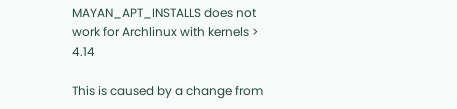MAYAN_APT_INSTALLS does not work for Archlinux with kernels > 4.14

This is caused by a change from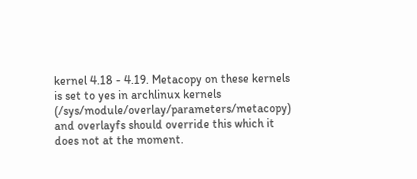kernel 4.18 - 4.19. Metacopy on these kernels is set to yes in archlinux kernels (/sys/module/overlay/parameters/metacopy) and overlayfs should override this which it does not at the moment.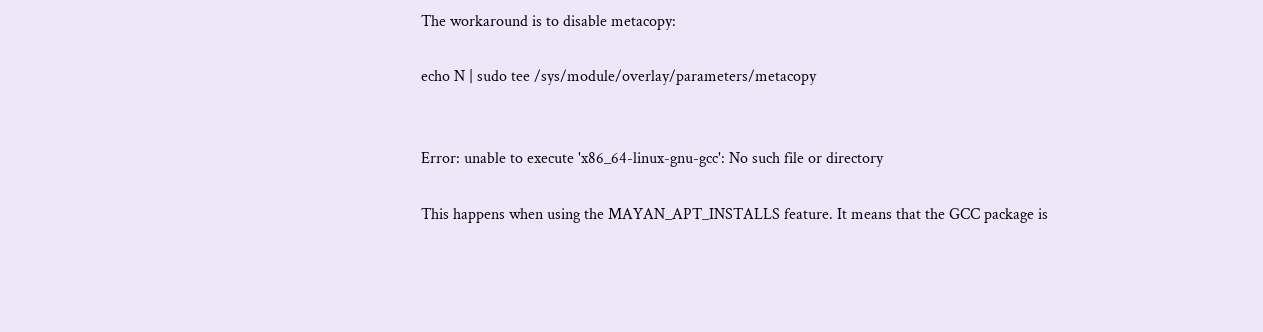The workaround is to disable metacopy:

echo N | sudo tee /sys/module/overlay/parameters/metacopy


Error: unable to execute 'x86_64-linux-gnu-gcc': No such file or directory

This happens when using the MAYAN_APT_INSTALLS feature. It means that the GCC package is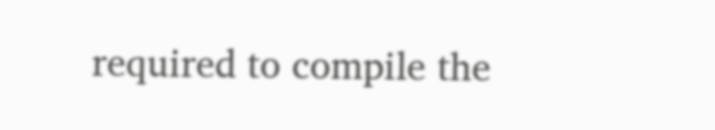required to compile the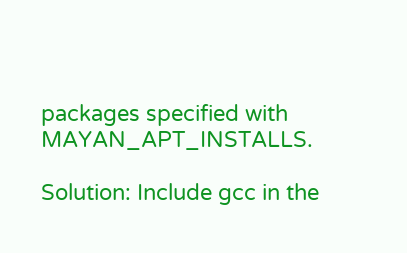packages specified with MAYAN_APT_INSTALLS.

Solution: Include gcc in the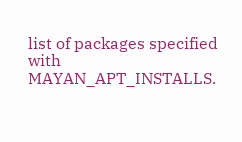list of packages specified with MAYAN_APT_INSTALLS.